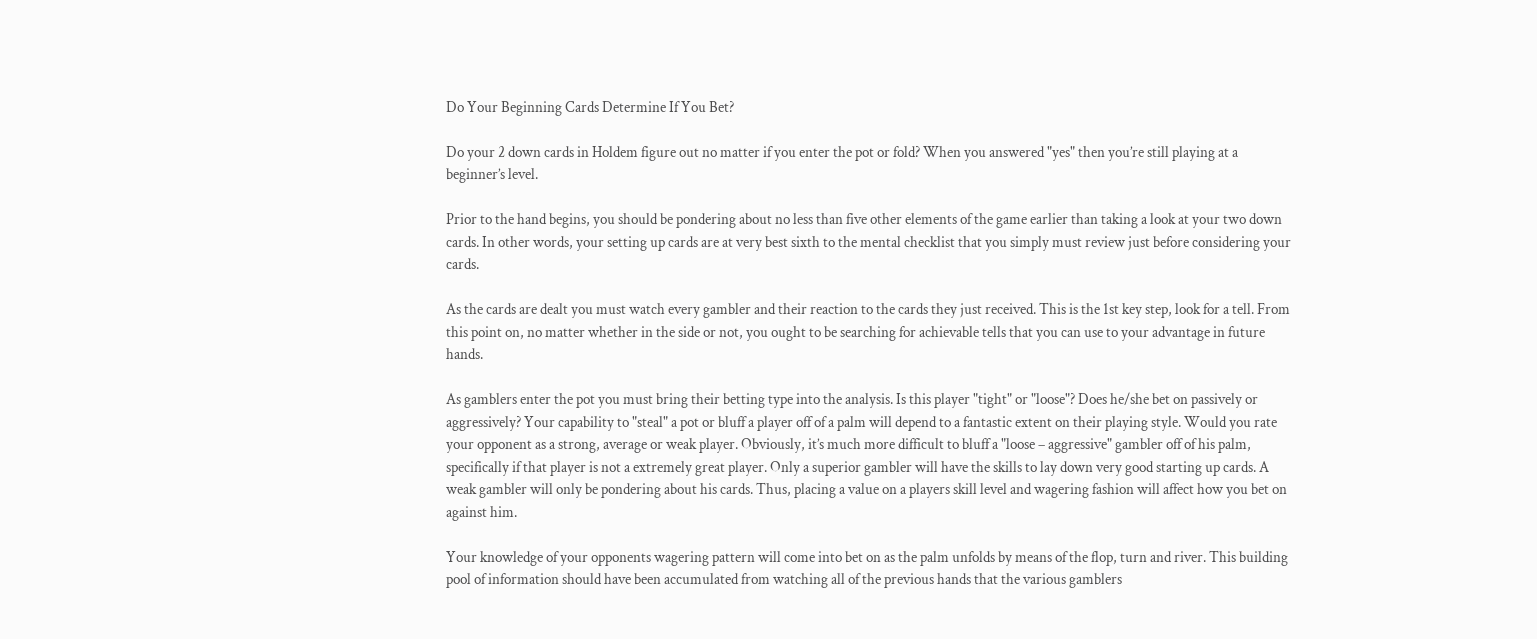Do Your Beginning Cards Determine If You Bet?

Do your 2 down cards in Holdem figure out no matter if you enter the pot or fold? When you answered "yes" then you’re still playing at a beginner’s level.

Prior to the hand begins, you should be pondering about no less than five other elements of the game earlier than taking a look at your two down cards. In other words, your setting up cards are at very best sixth to the mental checklist that you simply must review just before considering your cards.

As the cards are dealt you must watch every gambler and their reaction to the cards they just received. This is the 1st key step, look for a tell. From this point on, no matter whether in the side or not, you ought to be searching for achievable tells that you can use to your advantage in future hands.

As gamblers enter the pot you must bring their betting type into the analysis. Is this player "tight" or "loose"? Does he/she bet on passively or aggressively? Your capability to "steal" a pot or bluff a player off of a palm will depend to a fantastic extent on their playing style. Would you rate your opponent as a strong, average or weak player. Obviously, it’s much more difficult to bluff a "loose – aggressive" gambler off of his palm, specifically if that player is not a extremely great player. Only a superior gambler will have the skills to lay down very good starting up cards. A weak gambler will only be pondering about his cards. Thus, placing a value on a players skill level and wagering fashion will affect how you bet on against him.

Your knowledge of your opponents wagering pattern will come into bet on as the palm unfolds by means of the flop, turn and river. This building pool of information should have been accumulated from watching all of the previous hands that the various gamblers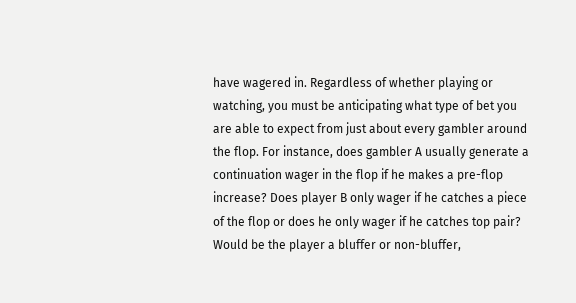have wagered in. Regardless of whether playing or watching, you must be anticipating what type of bet you are able to expect from just about every gambler around the flop. For instance, does gambler A usually generate a continuation wager in the flop if he makes a pre-flop increase? Does player B only wager if he catches a piece of the flop or does he only wager if he catches top pair? Would be the player a bluffer or non-bluffer,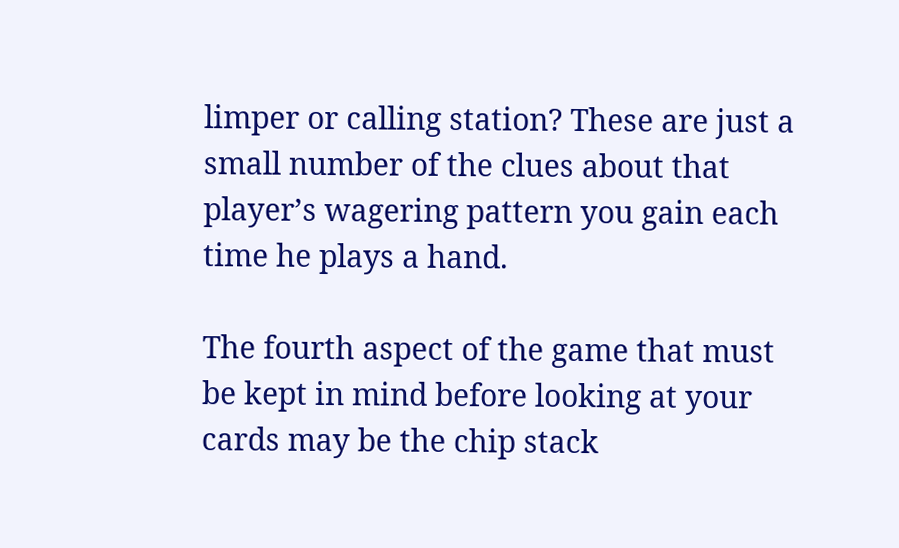limper or calling station? These are just a small number of the clues about that player’s wagering pattern you gain each time he plays a hand.

The fourth aspect of the game that must be kept in mind before looking at your cards may be the chip stack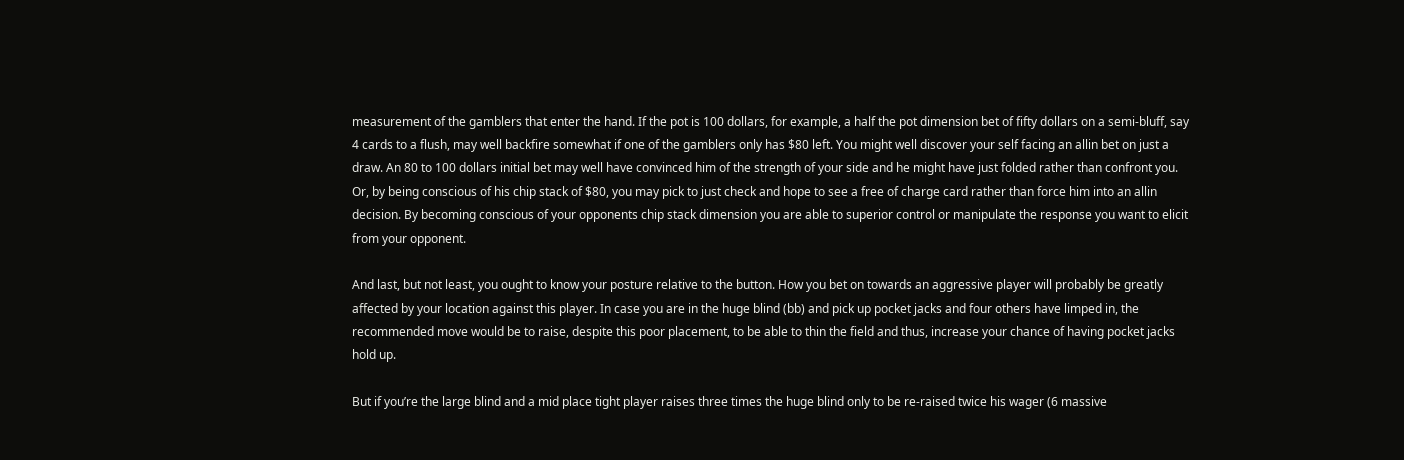measurement of the gamblers that enter the hand. If the pot is 100 dollars, for example, a half the pot dimension bet of fifty dollars on a semi-bluff, say 4 cards to a flush, may well backfire somewhat if one of the gamblers only has $80 left. You might well discover your self facing an allin bet on just a draw. An 80 to 100 dollars initial bet may well have convinced him of the strength of your side and he might have just folded rather than confront you. Or, by being conscious of his chip stack of $80, you may pick to just check and hope to see a free of charge card rather than force him into an allin decision. By becoming conscious of your opponents chip stack dimension you are able to superior control or manipulate the response you want to elicit from your opponent.

And last, but not least, you ought to know your posture relative to the button. How you bet on towards an aggressive player will probably be greatly affected by your location against this player. In case you are in the huge blind (bb) and pick up pocket jacks and four others have limped in, the recommended move would be to raise, despite this poor placement, to be able to thin the field and thus, increase your chance of having pocket jacks hold up.

But if you’re the large blind and a mid place tight player raises three times the huge blind only to be re-raised twice his wager (6 massive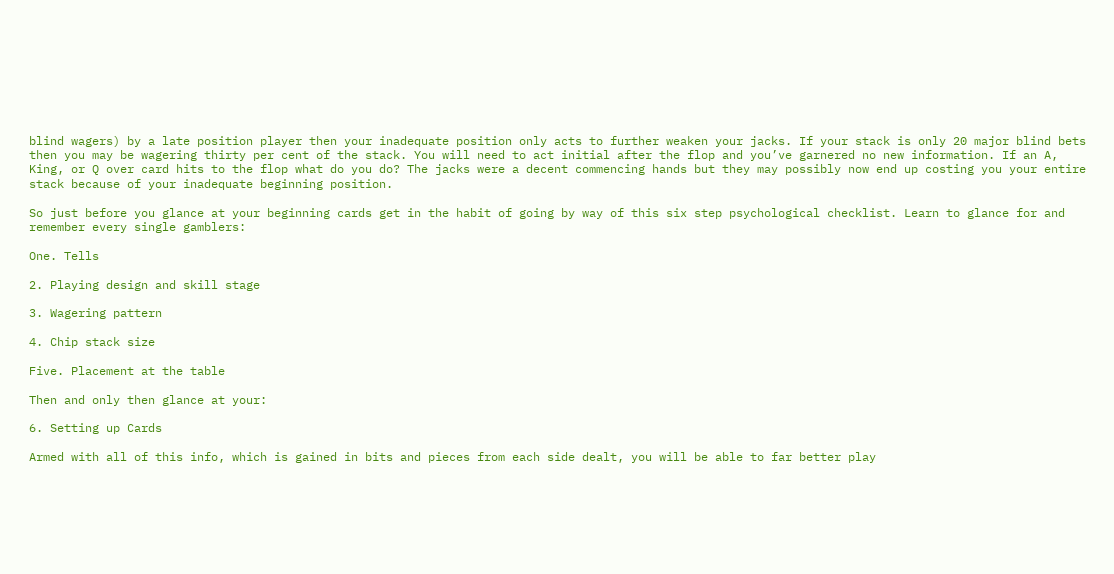blind wagers) by a late position player then your inadequate position only acts to further weaken your jacks. If your stack is only 20 major blind bets then you may be wagering thirty per cent of the stack. You will need to act initial after the flop and you’ve garnered no new information. If an A, King, or Q over card hits to the flop what do you do? The jacks were a decent commencing hands but they may possibly now end up costing you your entire stack because of your inadequate beginning position.

So just before you glance at your beginning cards get in the habit of going by way of this six step psychological checklist. Learn to glance for and remember every single gamblers:

One. Tells

2. Playing design and skill stage

3. Wagering pattern

4. Chip stack size

Five. Placement at the table

Then and only then glance at your:

6. Setting up Cards

Armed with all of this info, which is gained in bits and pieces from each side dealt, you will be able to far better play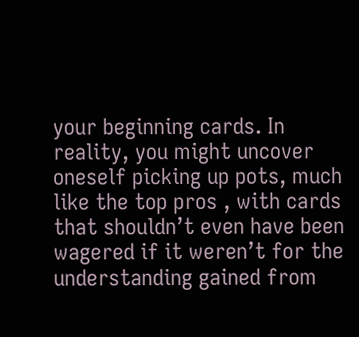your beginning cards. In reality, you might uncover oneself picking up pots, much like the top pros , with cards that shouldn’t even have been wagered if it weren’t for the understanding gained from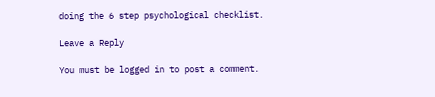doing the 6 step psychological checklist.

Leave a Reply

You must be logged in to post a comment.